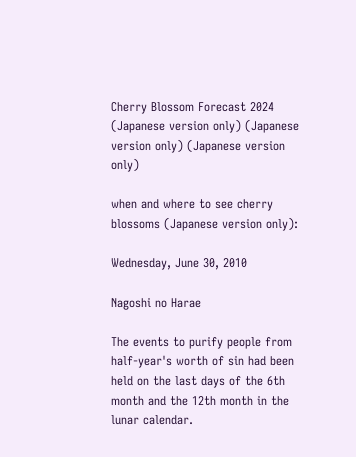Cherry Blossom Forecast 2024 (Japanese version only) (Japanese version only) (Japanese version only)

when and where to see cherry blossoms (Japanese version only):

Wednesday, June 30, 2010

Nagoshi no Harae

The events to purify people from half-year's worth of sin had been held on the last days of the 6th month and the 12th month in the lunar calendar.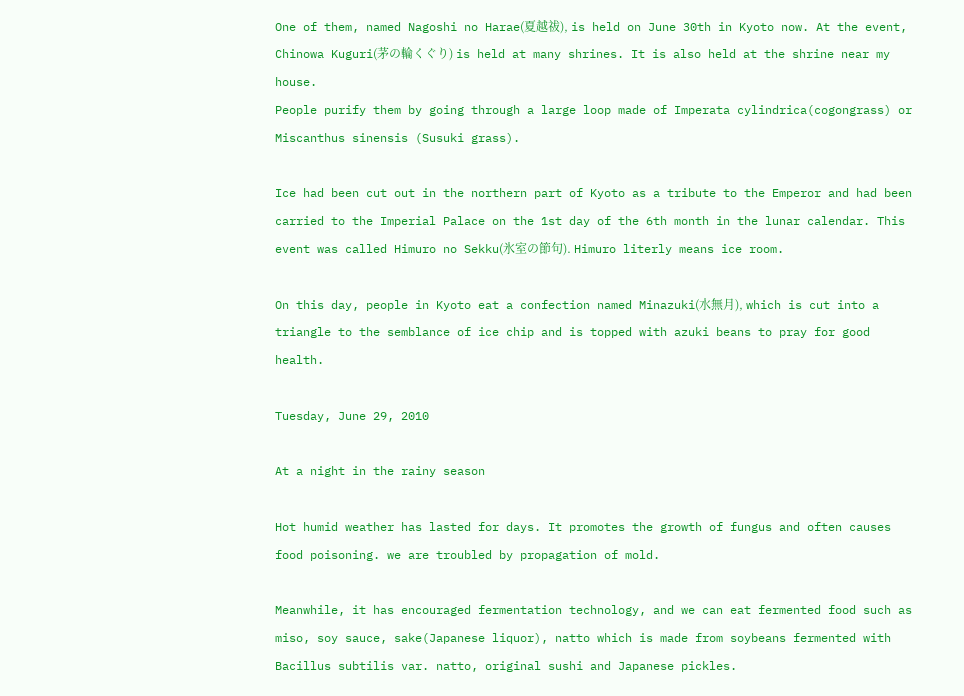One of them, named Nagoshi no Harae(夏越祓), is held on June 30th in Kyoto now. At the event, Chinowa Kuguri(茅の輪くぐり) is held at many shrines. It is also held at the shrine near my house.
People purify them by going through a large loop made of Imperata cylindrica(cogongrass) or Miscanthus sinensis (Susuki grass).

Ice had been cut out in the northern part of Kyoto as a tribute to the Emperor and had been carried to the Imperial Palace on the 1st day of the 6th month in the lunar calendar. This event was called Himuro no Sekku(氷室の節句). Himuro literly means ice room.

On this day, people in Kyoto eat a confection named Minazuki(水無月), which is cut into a triangle to the semblance of ice chip and is topped with azuki beans to pray for good health.

Tuesday, June 29, 2010

At a night in the rainy season

Hot humid weather has lasted for days. It promotes the growth of fungus and often causes food poisoning. we are troubled by propagation of mold.

Meanwhile, it has encouraged fermentation technology, and we can eat fermented food such as miso, soy sauce, sake(Japanese liquor), natto which is made from soybeans fermented with Bacillus subtilis var. natto, original sushi and Japanese pickles.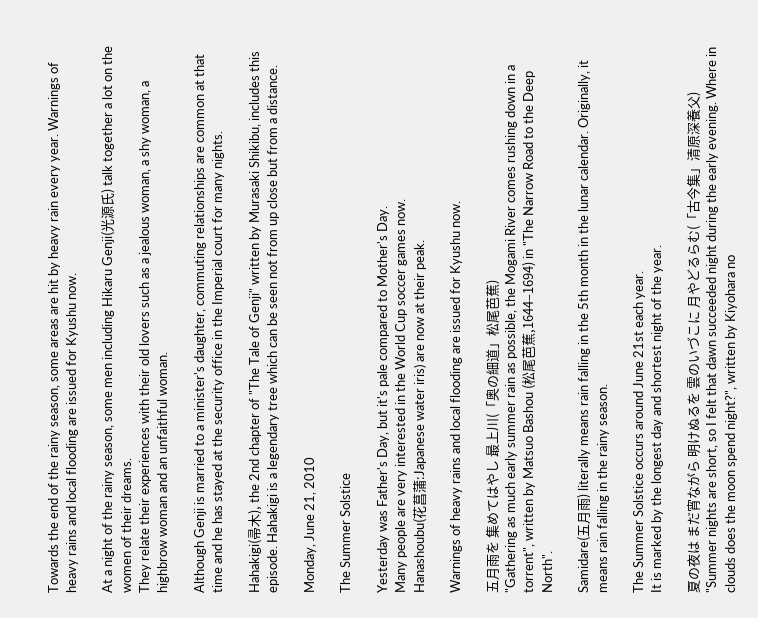Towards the end of the rainy season, some areas are hit by heavy rain every year. Warnings of heavy rains and local flooding are issued for Kyushu now.

At a night of the rainy season, some men including Hikaru Genji(光源氏) talk together a lot on the women of their dreams.
They relate their experiences with their old lovers such as a jealous woman, a shy woman, a highbrow woman and an unfaithful woman.

Although Genji is married to a minister's daughter, commuting relationships are common at that time and he has stayed at the security office in the Imperial court for many nights.

Hahakigi(帚木), the 2nd chapter of "The Tale of Genji" written by Murasaki Shikibu, includes this episode. Hahakigi is a legendary tree which can be seen not from up close but from a distance.

Monday, June 21, 2010

The Summer Solstice

Yesterday was Father's Day, but it's pale compared to Mother's Day.
Many people are very interested in the World Cup soccer games now.
Hanashoubu(花菖蒲:Japanese water iris) are now at their peak.

Warnings of heavy rains and local flooding are issued for Kyushu now.

五月雨を 集めてはやし 最上川(「奥の細道」松尾芭蕉)
"Gathering as much early summer rain as possible, the Mogami River comes rushing down in a torrent", written by Matsuo Bashou (松尾芭蕉,1644–1694) in "The Narrow Road to the Deep North".

Samidare(五月雨) literally means rain falling in the 5th month in the lunar calendar. Originally, it means rain falling in the rainy season.

The Summer Solstice occurs around June 21st each year.
It is marked by the longest day and shortest night of the year.

夏の夜は まだ宵ながら 明けぬるを 雲のいづこに 月やどるらむ(「古今集」清原深養父)
"Summer nights are short, so I felt that dawn succeeded night during the early evening. Where in clouds does the moon spend night?", written by Kiyohara no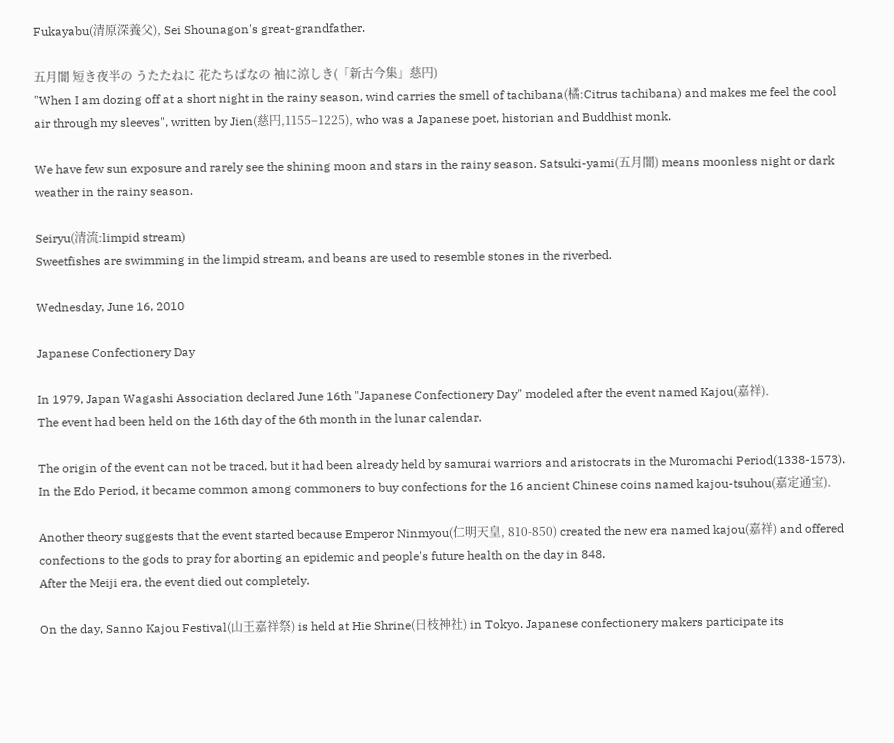Fukayabu(清原深養父), Sei Shounagon's great-grandfather.

五月闇 短き夜半の うたたねに 花たちばなの 袖に涼しき(「新古今集」慈円)
"When I am dozing off at a short night in the rainy season, wind carries the smell of tachibana(橘:Citrus tachibana) and makes me feel the cool air through my sleeves", written by Jien(慈円,1155–1225), who was a Japanese poet, historian and Buddhist monk.

We have few sun exposure and rarely see the shining moon and stars in the rainy season. Satsuki-yami(五月闇) means moonless night or dark weather in the rainy season.

Seiryu(清流:limpid stream)
Sweetfishes are swimming in the limpid stream, and beans are used to resemble stones in the riverbed.

Wednesday, June 16, 2010

Japanese Confectionery Day

In 1979, Japan Wagashi Association declared June 16th "Japanese Confectionery Day" modeled after the event named Kajou(嘉祥).
The event had been held on the 16th day of the 6th month in the lunar calendar.

The origin of the event can not be traced, but it had been already held by samurai warriors and aristocrats in the Muromachi Period(1338-1573).
In the Edo Period, it became common among commoners to buy confections for the 16 ancient Chinese coins named kajou-tsuhou(嘉定通宝).

Another theory suggests that the event started because Emperor Ninmyou(仁明天皇, 810-850) created the new era named kajou(嘉祥) and offered confections to the gods to pray for aborting an epidemic and people's future health on the day in 848.
After the Meiji era, the event died out completely.

On the day, Sanno Kajou Festival(山王嘉祥祭) is held at Hie Shrine(日枝神社) in Tokyo. Japanese confectionery makers participate its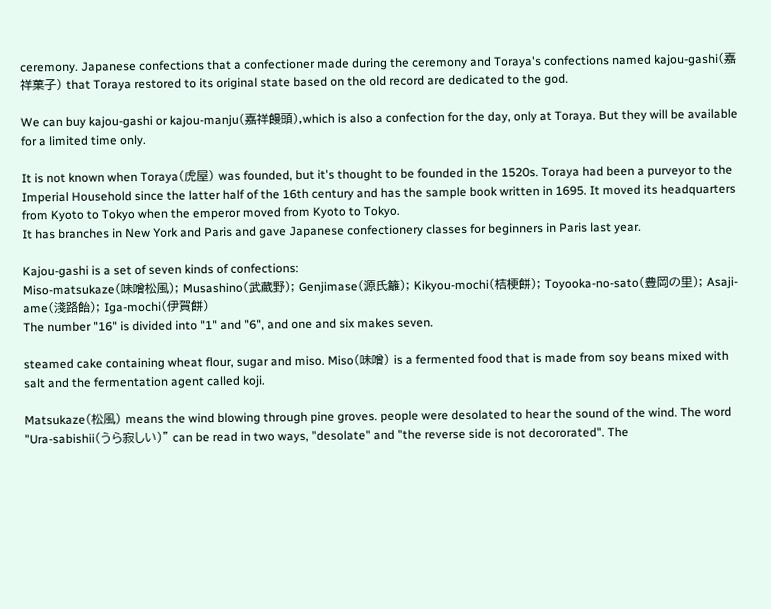ceremony. Japanese confections that a confectioner made during the ceremony and Toraya's confections named kajou-gashi(嘉祥菓子) that Toraya restored to its original state based on the old record are dedicated to the god.

We can buy kajou-gashi or kajou-manju(嘉祥饅頭),which is also a confection for the day, only at Toraya. But they will be available for a limited time only.

It is not known when Toraya(虎屋) was founded, but it's thought to be founded in the 1520s. Toraya had been a purveyor to the Imperial Household since the latter half of the 16th century and has the sample book written in 1695. It moved its headquarters from Kyoto to Tokyo when the emperor moved from Kyoto to Tokyo.
It has branches in New York and Paris and gave Japanese confectionery classes for beginners in Paris last year.

Kajou-gashi is a set of seven kinds of confections:
Miso-matsukaze(味噌松風); Musashino(武蔵野); Genjimase(源氏籬); Kikyou-mochi(桔梗餅); Toyooka-no-sato(豊岡の里); Asaji-ame(淺路飴); Iga-mochi(伊賀餅)
The number "16" is divided into "1" and "6", and one and six makes seven.

steamed cake containing wheat flour, sugar and miso. Miso(味噌) is a fermented food that is made from soy beans mixed with salt and the fermentation agent called koji.

Matsukaze(松風) means the wind blowing through pine groves. people were desolated to hear the sound of the wind. The word "Ura-sabishii(うら寂しい)" can be read in two ways, "desolate" and "the reverse side is not decororated". The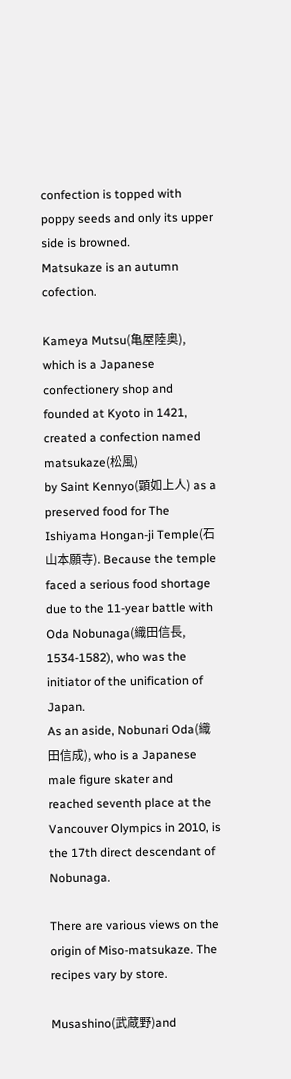confection is topped with poppy seeds and only its upper side is browned.
Matsukaze is an autumn cofection.

Kameya Mutsu(亀屋陸奥), which is a Japanese confectionery shop and founded at Kyoto in 1421, created a confection named matsukaze(松風)
by Saint Kennyo(顕如上人) as a preserved food for The Ishiyama Hongan-ji Temple(石山本願寺). Because the temple faced a serious food shortage due to the 11-year battle with Oda Nobunaga(織田信長, 1534-1582), who was the initiator of the unification of Japan.
As an aside, Nobunari Oda(織田信成), who is a Japanese male figure skater and reached seventh place at the Vancouver Olympics in 2010, is the 17th direct descendant of Nobunaga.

There are various views on the origin of Miso-matsukaze. The recipes vary by store.

Musashino(武蔵野)and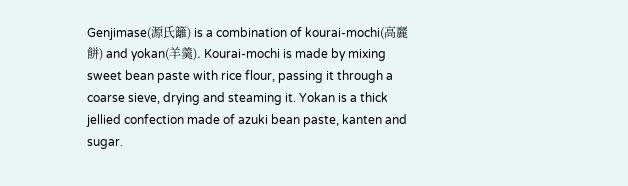Genjimase(源氏籬) is a combination of kourai-mochi(高麗餅) and yokan(羊羹). Kourai-mochi is made by mixing sweet bean paste with rice flour, passing it through a coarse sieve, drying and steaming it. Yokan is a thick jellied confection made of azuki bean paste, kanten and sugar.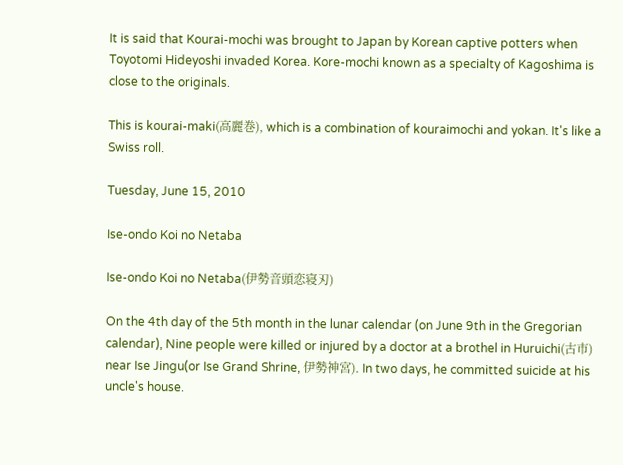It is said that Kourai-mochi was brought to Japan by Korean captive potters when Toyotomi Hideyoshi invaded Korea. Kore-mochi known as a specialty of Kagoshima is close to the originals.

This is kourai-maki(高麗巻), which is a combination of kouraimochi and yokan. It's like a Swiss roll.

Tuesday, June 15, 2010

Ise-ondo Koi no Netaba

Ise-ondo Koi no Netaba(伊勢音頭恋寝刃)

On the 4th day of the 5th month in the lunar calendar (on June 9th in the Gregorian calendar), Nine people were killed or injured by a doctor at a brothel in Huruichi(古市) near Ise Jingu(or Ise Grand Shrine, 伊勢神宮). In two days, he committed suicide at his uncle's house.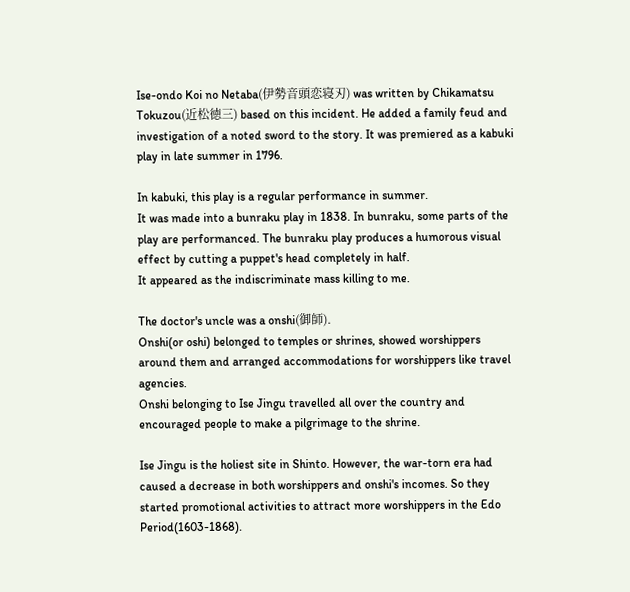Ise-ondo Koi no Netaba(伊勢音頭恋寝刃) was written by Chikamatsu Tokuzou(近松徳三) based on this incident. He added a family feud and investigation of a noted sword to the story. It was premiered as a kabuki play in late summer in 1796.

In kabuki, this play is a regular performance in summer.
It was made into a bunraku play in 1838. In bunraku, some parts of the play are performanced. The bunraku play produces a humorous visual effect by cutting a puppet's head completely in half.
It appeared as the indiscriminate mass killing to me.

The doctor's uncle was a onshi(御師).
Onshi(or oshi) belonged to temples or shrines, showed worshippers around them and arranged accommodations for worshippers like travel agencies.
Onshi belonging to Ise Jingu travelled all over the country and encouraged people to make a pilgrimage to the shrine.

Ise Jingu is the holiest site in Shinto. However, the war-torn era had caused a decrease in both worshippers and onshi's incomes. So they started promotional activities to attract more worshippers in the Edo Period(1603-1868).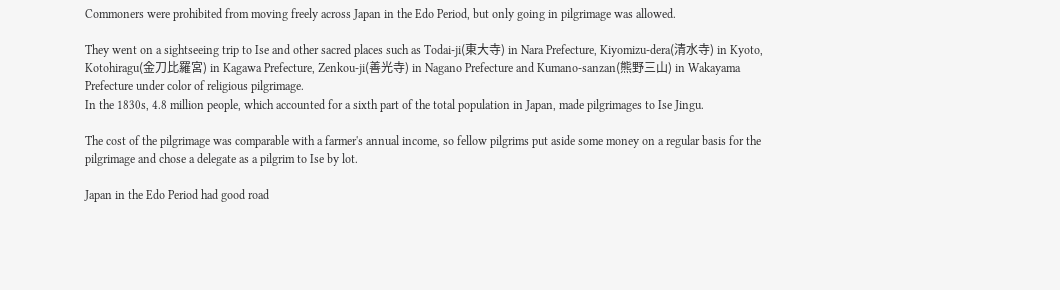Commoners were prohibited from moving freely across Japan in the Edo Period, but only going in pilgrimage was allowed.

They went on a sightseeing trip to Ise and other sacred places such as Todai-ji(東大寺) in Nara Prefecture, Kiyomizu-dera(清水寺) in Kyoto, Kotohiragu(金刀比羅宮) in Kagawa Prefecture, Zenkou-ji(善光寺) in Nagano Prefecture and Kumano-sanzan(熊野三山) in Wakayama Prefecture under color of religious pilgrimage.
In the 1830s, 4.8 million people, which accounted for a sixth part of the total population in Japan, made pilgrimages to Ise Jingu.

The cost of the pilgrimage was comparable with a farmer's annual income, so fellow pilgrims put aside some money on a regular basis for the pilgrimage and chose a delegate as a pilgrim to Ise by lot.

Japan in the Edo Period had good road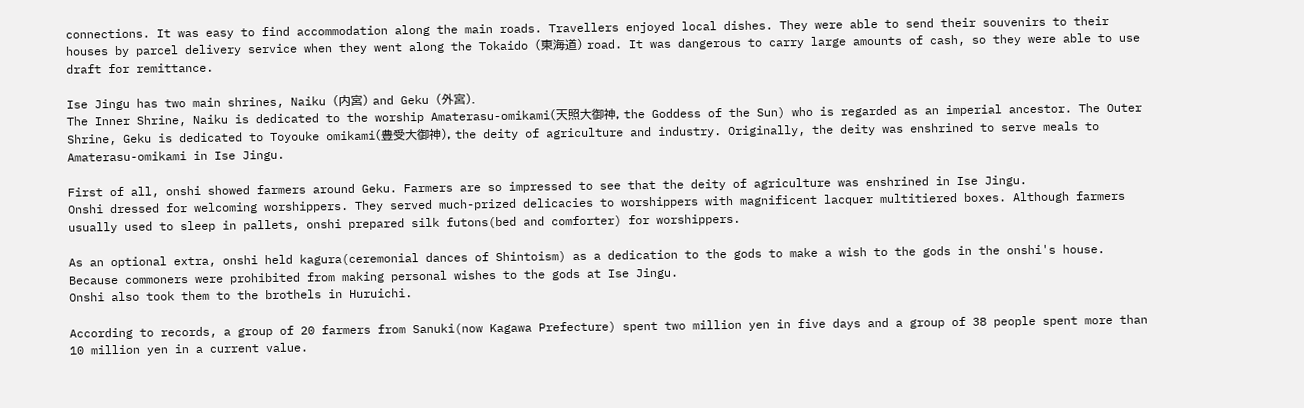connections. It was easy to find accommodation along the main roads. Travellers enjoyed local dishes. They were able to send their souvenirs to their houses by parcel delivery service when they went along the Tokaido (東海道) road. It was dangerous to carry large amounts of cash, so they were able to use draft for remittance.

Ise Jingu has two main shrines, Naiku (内宮) and Geku (外宮).
The Inner Shrine, Naiku is dedicated to the worship Amaterasu-omikami(天照大御神, the Goddess of the Sun) who is regarded as an imperial ancestor. The Outer Shrine, Geku is dedicated to Toyouke omikami(豊受大御神), the deity of agriculture and industry. Originally, the deity was enshrined to serve meals to Amaterasu-omikami in Ise Jingu.

First of all, onshi showed farmers around Geku. Farmers are so impressed to see that the deity of agriculture was enshrined in Ise Jingu.
Onshi dressed for welcoming worshippers. They served much-prized delicacies to worshippers with magnificent lacquer multitiered boxes. Although farmers usually used to sleep in pallets, onshi prepared silk futons(bed and comforter) for worshippers.

As an optional extra, onshi held kagura(ceremonial dances of Shintoism) as a dedication to the gods to make a wish to the gods in the onshi's house. Because commoners were prohibited from making personal wishes to the gods at Ise Jingu.
Onshi also took them to the brothels in Huruichi.

According to records, a group of 20 farmers from Sanuki(now Kagawa Prefecture) spent two million yen in five days and a group of 38 people spent more than 10 million yen in a current value.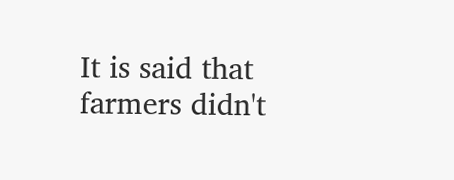It is said that farmers didn't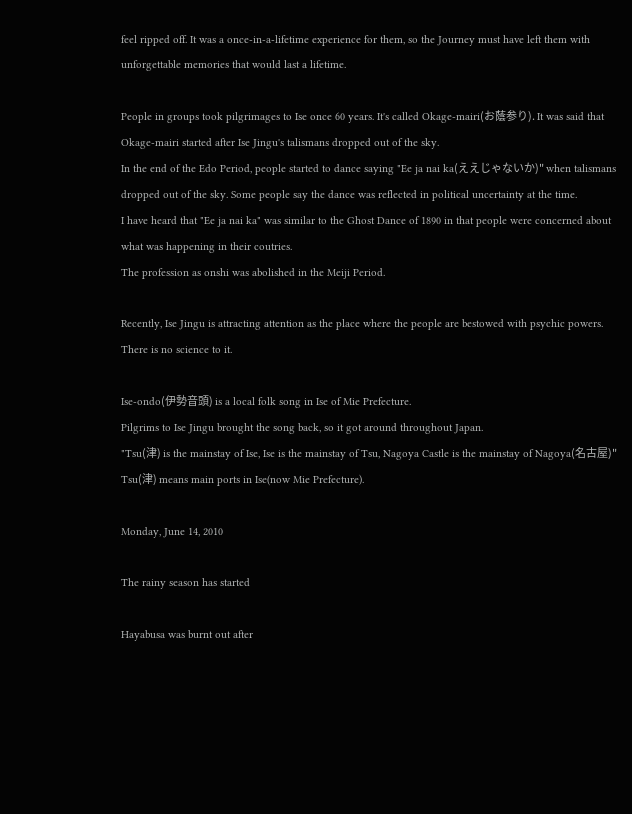feel ripped off. It was a once-in-a-lifetime experience for them, so the Journey must have left them with unforgettable memories that would last a lifetime.

People in groups took pilgrimages to Ise once 60 years. It's called Okage-mairi(お蔭参り). It was said that Okage-mairi started after Ise Jingu's talismans dropped out of the sky.
In the end of the Edo Period, people started to dance saying "Ee ja nai ka(ええじゃないか)" when talismans dropped out of the sky. Some people say the dance was reflected in political uncertainty at the time.
I have heard that "Ee ja nai ka" was similar to the Ghost Dance of 1890 in that people were concerned about what was happening in their coutries.
The profession as onshi was abolished in the Meiji Period.

Recently, Ise Jingu is attracting attention as the place where the people are bestowed with psychic powers. There is no science to it.

Ise-ondo(伊勢音頭) is a local folk song in Ise of Mie Prefecture.
Pilgrims to Ise Jingu brought the song back, so it got around throughout Japan.
"Tsu(津) is the mainstay of Ise, Ise is the mainstay of Tsu, Nagoya Castle is the mainstay of Nagoya(名古屋)"
Tsu(津) means main ports in Ise(now Mie Prefecture).

Monday, June 14, 2010

The rainy season has started

Hayabusa was burnt out after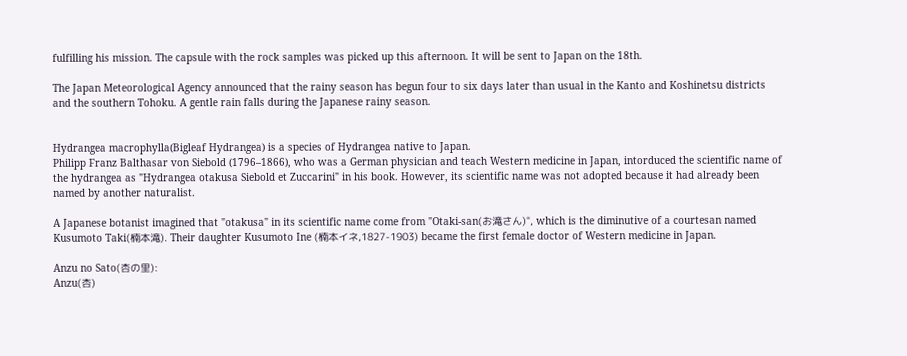fulfilling his mission. The capsule with the rock samples was picked up this afternoon. It will be sent to Japan on the 18th.

The Japan Meteorological Agency announced that the rainy season has begun four to six days later than usual in the Kanto and Koshinetsu districts and the southern Tohoku. A gentle rain falls during the Japanese rainy season.


Hydrangea macrophylla(Bigleaf Hydrangea) is a species of Hydrangea native to Japan.
Philipp Franz Balthasar von Siebold (1796–1866), who was a German physician and teach Western medicine in Japan, intorduced the scientific name of the hydrangea as "Hydrangea otakusa Siebold et Zuccarini" in his book. However, its scientific name was not adopted because it had already been named by another naturalist.

A Japanese botanist imagined that "otakusa" in its scientific name come from "Otaki-san(お滝さん)", which is the diminutive of a courtesan named Kusumoto Taki(楠本滝). Their daughter Kusumoto Ine (楠本イネ,1827-1903) became the first female doctor of Western medicine in Japan.

Anzu no Sato(杏の里):
Anzu(杏)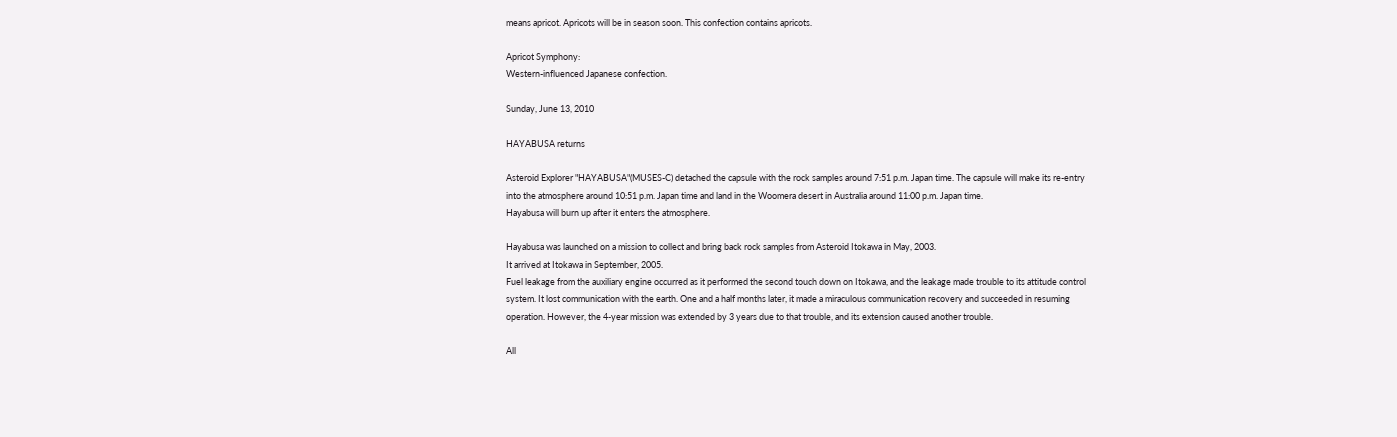means apricot. Apricots will be in season soon. This confection contains apricots.

Apricot Symphony:
Western-influenced Japanese confection.

Sunday, June 13, 2010

HAYABUSA returns

Asteroid Explorer "HAYABUSA"(MUSES-C) detached the capsule with the rock samples around 7:51 p.m. Japan time. The capsule will make its re-entry into the atmosphere around 10:51 p.m. Japan time and land in the Woomera desert in Australia around 11:00 p.m. Japan time.
Hayabusa will burn up after it enters the atmosphere.

Hayabusa was launched on a mission to collect and bring back rock samples from Asteroid Itokawa in May, 2003.
It arrived at Itokawa in September, 2005.
Fuel leakage from the auxiliary engine occurred as it performed the second touch down on Itokawa, and the leakage made trouble to its attitude control system. It lost communication with the earth. One and a half months later, it made a miraculous communication recovery and succeeded in resuming operation. However, the 4-year mission was extended by 3 years due to that trouble, and its extension caused another trouble.

All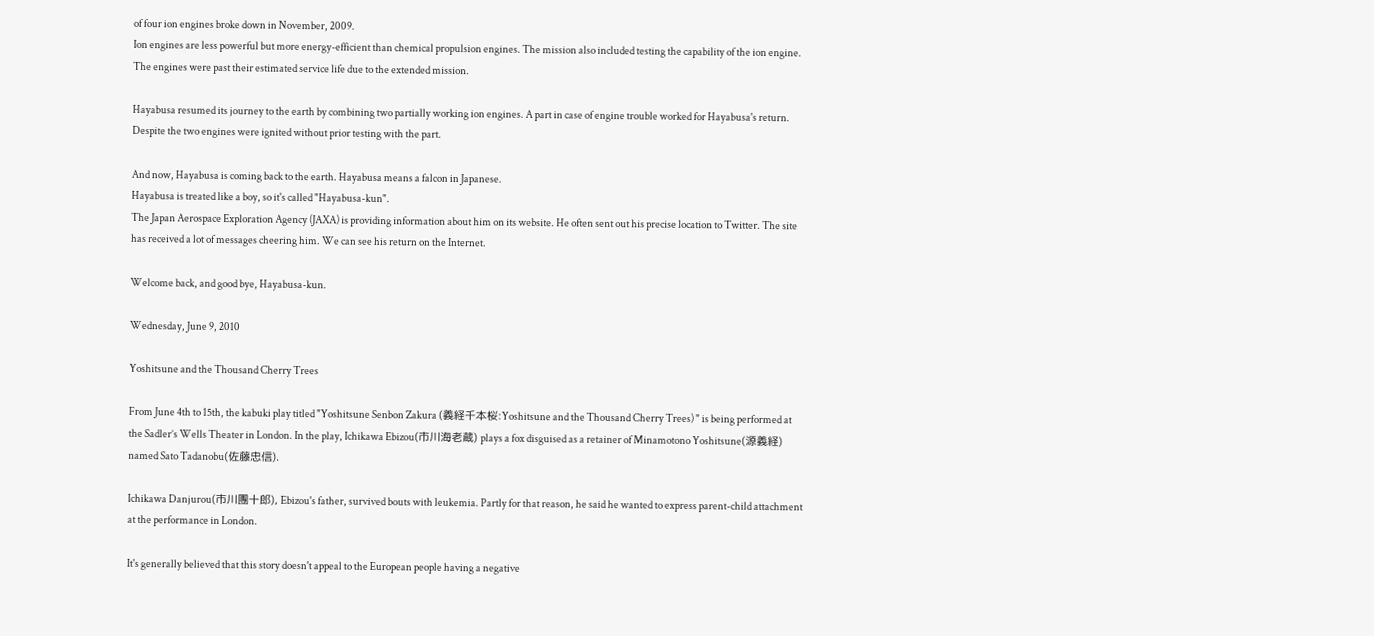of four ion engines broke down in November, 2009.
Ion engines are less powerful but more energy-efficient than chemical propulsion engines. The mission also included testing the capability of the ion engine. The engines were past their estimated service life due to the extended mission.

Hayabusa resumed its journey to the earth by combining two partially working ion engines. A part in case of engine trouble worked for Hayabusa's return. Despite the two engines were ignited without prior testing with the part.

And now, Hayabusa is coming back to the earth. Hayabusa means a falcon in Japanese.
Hayabusa is treated like a boy, so it's called "Hayabusa-kun".
The Japan Aerospace Exploration Agency (JAXA) is providing information about him on its website. He often sent out his precise location to Twitter. The site has received a lot of messages cheering him. We can see his return on the Internet.

Welcome back, and good bye, Hayabusa-kun.

Wednesday, June 9, 2010

Yoshitsune and the Thousand Cherry Trees

From June 4th to 15th, the kabuki play titled "Yoshitsune Senbon Zakura (義経千本桜:Yoshitsune and the Thousand Cherry Trees) " is being performed at the Sadler’s Wells Theater in London. In the play, Ichikawa Ebizou(市川海老蔵) plays a fox disguised as a retainer of Minamotono Yoshitsune(源義経) named Sato Tadanobu(佐藤忠信).

Ichikawa Danjurou(市川團十郎), Ebizou's father, survived bouts with leukemia. Partly for that reason, he said he wanted to express parent-child attachment at the performance in London.

It's generally believed that this story doesn't appeal to the European people having a negative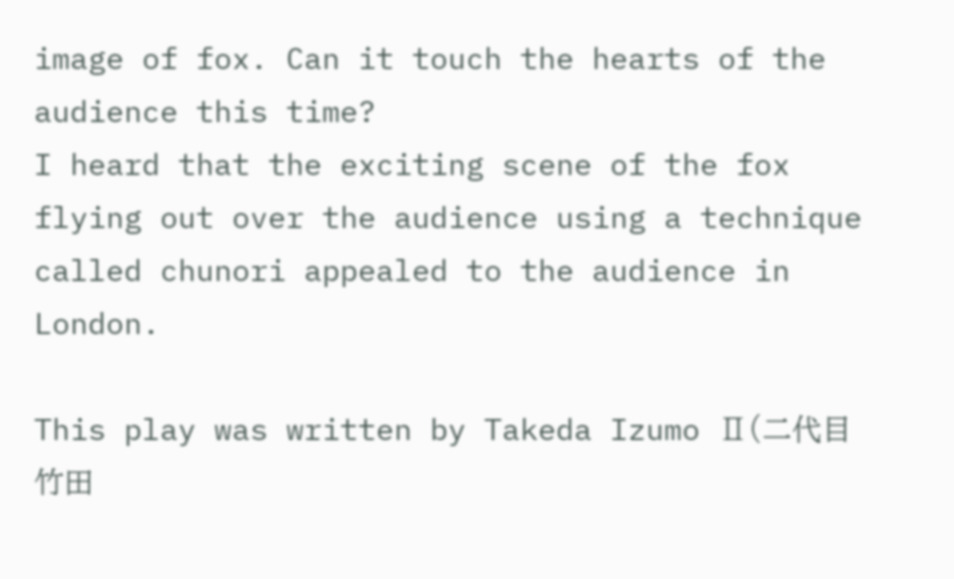image of fox. Can it touch the hearts of the audience this time?
I heard that the exciting scene of the fox flying out over the audience using a technique called chunori appealed to the audience in London.

This play was written by Takeda Izumo Ⅱ(二代目竹田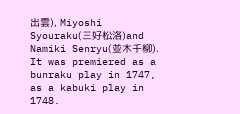出雲), Miyoshi Syouraku(三好松洛)and Namiki Senryu(並木千柳). It was premiered as a bunraku play in 1747, as a kabuki play in 1748.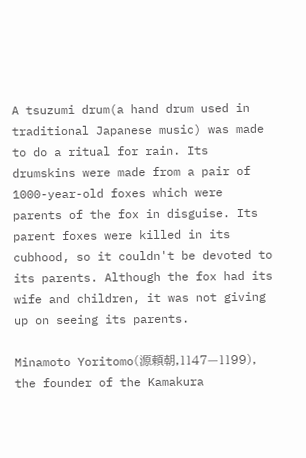A tsuzumi drum(a hand drum used in traditional Japanese music) was made to do a ritual for rain. Its drumskins were made from a pair of 1000-year-old foxes which were parents of the fox in disguise. Its parent foxes were killed in its cubhood, so it couldn't be devoted to its parents. Although the fox had its wife and children, it was not giving up on seeing its parents.

Minamoto Yoritomo(源頼朝,1147—1199), the founder of the Kamakura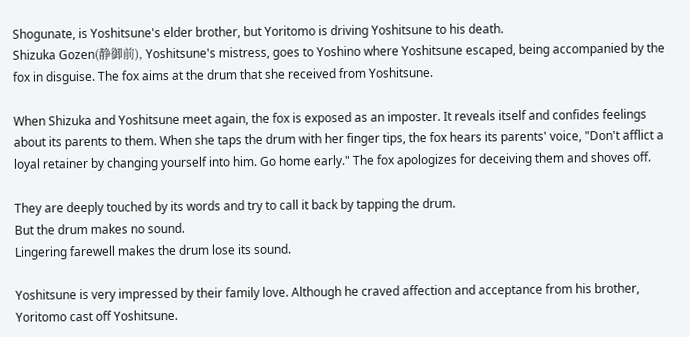Shogunate, is Yoshitsune's elder brother, but Yoritomo is driving Yoshitsune to his death.
Shizuka Gozen(静御前), Yoshitsune's mistress, goes to Yoshino where Yoshitsune escaped, being accompanied by the fox in disguise. The fox aims at the drum that she received from Yoshitsune.

When Shizuka and Yoshitsune meet again, the fox is exposed as an imposter. It reveals itself and confides feelings about its parents to them. When she taps the drum with her finger tips, the fox hears its parents' voice, "Don't afflict a loyal retainer by changing yourself into him. Go home early." The fox apologizes for deceiving them and shoves off.

They are deeply touched by its words and try to call it back by tapping the drum.
But the drum makes no sound.
Lingering farewell makes the drum lose its sound.

Yoshitsune is very impressed by their family love. Although he craved affection and acceptance from his brother, Yoritomo cast off Yoshitsune.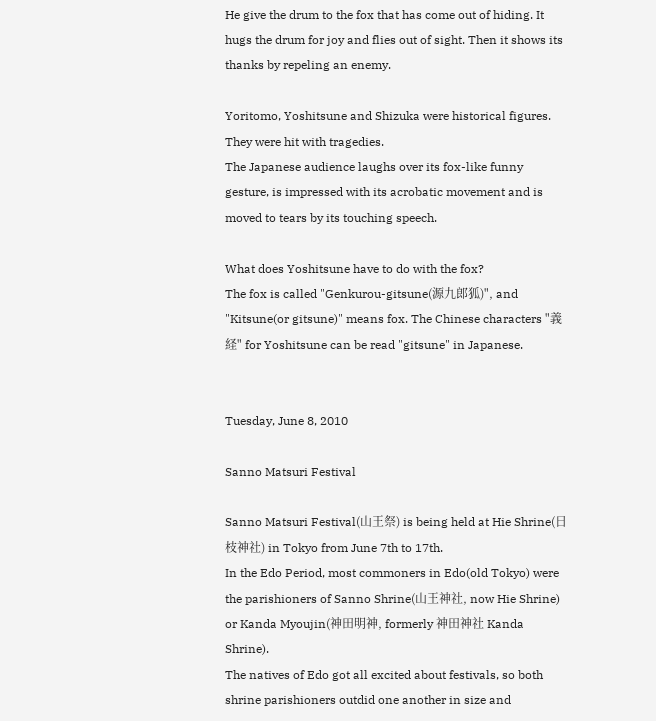He give the drum to the fox that has come out of hiding. It hugs the drum for joy and flies out of sight. Then it shows its thanks by repeling an enemy.

Yoritomo, Yoshitsune and Shizuka were historical figures. They were hit with tragedies.
The Japanese audience laughs over its fox-like funny gesture, is impressed with its acrobatic movement and is moved to tears by its touching speech.

What does Yoshitsune have to do with the fox?
The fox is called "Genkurou-gitsune(源九郎狐)", and "Kitsune(or gitsune)" means fox. The Chinese characters "義経" for Yoshitsune can be read "gitsune" in Japanese.


Tuesday, June 8, 2010

Sanno Matsuri Festival

Sanno Matsuri Festival(山王祭) is being held at Hie Shrine(日枝神社) in Tokyo from June 7th to 17th.
In the Edo Period, most commoners in Edo(old Tokyo) were the parishioners of Sanno Shrine(山王神社, now Hie Shrine) or Kanda Myoujin(神田明神, formerly 神田神社 Kanda Shrine).
The natives of Edo got all excited about festivals, so both shrine parishioners outdid one another in size and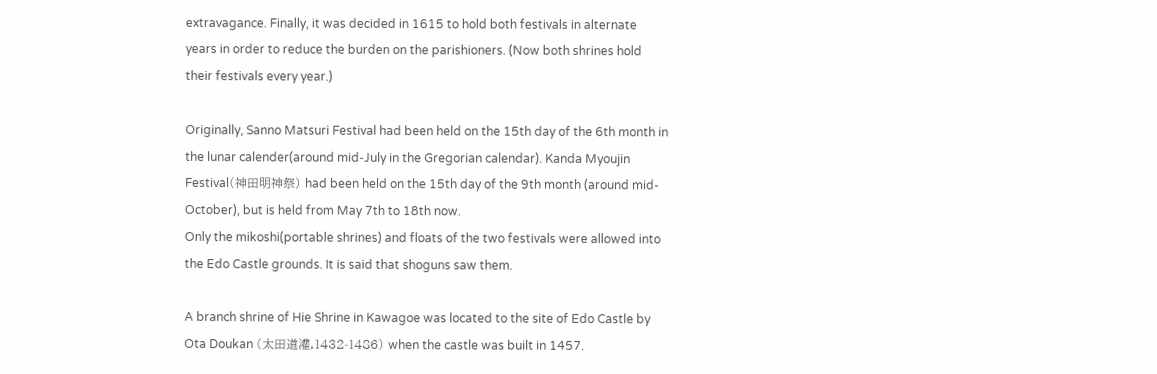extravagance. Finally, it was decided in 1615 to hold both festivals in alternate years in order to reduce the burden on the parishioners. (Now both shrines hold their festivals every year.)

Originally, Sanno Matsuri Festival had been held on the 15th day of the 6th month in the lunar calender(around mid-July in the Gregorian calendar). Kanda Myoujin Festival(神田明神祭) had been held on the 15th day of the 9th month (around mid-October), but is held from May 7th to 18th now.
Only the mikoshi(portable shrines) and floats of the two festivals were allowed into the Edo Castle grounds. It is said that shoguns saw them.

A branch shrine of Hie Shrine in Kawagoe was located to the site of Edo Castle by Ota Doukan (太田道灌,1432-1486) when the castle was built in 1457.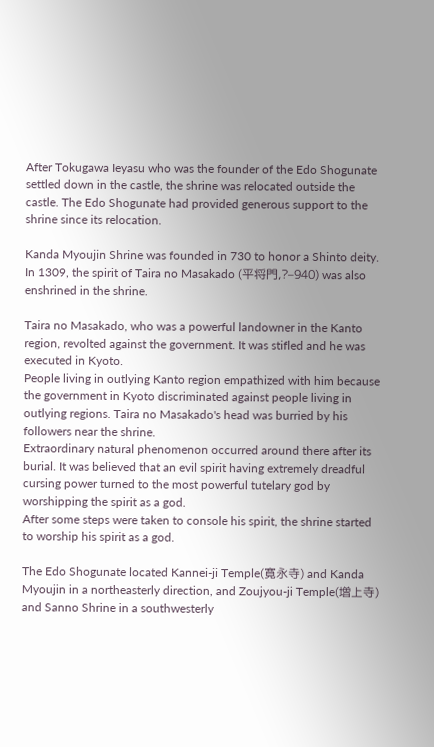After Tokugawa Ieyasu who was the founder of the Edo Shogunate settled down in the castle, the shrine was relocated outside the castle. The Edo Shogunate had provided generous support to the shrine since its relocation.

Kanda Myoujin Shrine was founded in 730 to honor a Shinto deity. In 1309, the spirit of Taira no Masakado (平将門,?–940) was also enshrined in the shrine.

Taira no Masakado, who was a powerful landowner in the Kanto region, revolted against the government. It was stifled and he was executed in Kyoto.
People living in outlying Kanto region empathized with him because the government in Kyoto discriminated against people living in outlying regions. Taira no Masakado's head was burried by his followers near the shrine.
Extraordinary natural phenomenon occurred around there after its burial. It was believed that an evil spirit having extremely dreadful cursing power turned to the most powerful tutelary god by worshipping the spirit as a god.
After some steps were taken to console his spirit, the shrine started to worship his spirit as a god.

The Edo Shogunate located Kannei-ji Temple(寛永寺) and Kanda Myoujin in a northeasterly direction, and Zoujyou-ji Temple(増上寺) and Sanno Shrine in a southwesterly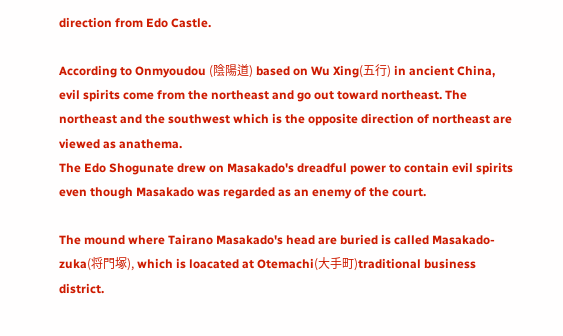direction from Edo Castle.

According to Onmyoudou (陰陽道) based on Wu Xing(五行) in ancient China, evil spirits come from the northeast and go out toward northeast. The northeast and the southwest which is the opposite direction of northeast are viewed as anathema.
The Edo Shogunate drew on Masakado's dreadful power to contain evil spirits even though Masakado was regarded as an enemy of the court.

The mound where Tairano Masakado's head are buried is called Masakado-zuka(将門塚), which is loacated at Otemachi(大手町)traditional business district.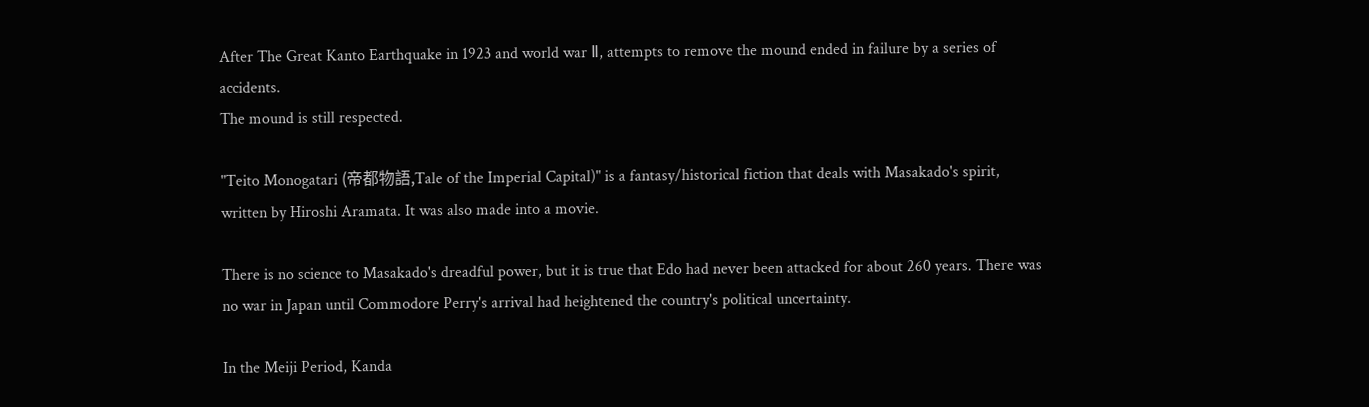After The Great Kanto Earthquake in 1923 and world war Ⅱ, attempts to remove the mound ended in failure by a series of accidents.
The mound is still respected.

"Teito Monogatari (帝都物語,Tale of the Imperial Capital)" is a fantasy/historical fiction that deals with Masakado's spirit,
written by Hiroshi Aramata. It was also made into a movie.

There is no science to Masakado's dreadful power, but it is true that Edo had never been attacked for about 260 years. There was no war in Japan until Commodore Perry's arrival had heightened the country's political uncertainty.

In the Meiji Period, Kanda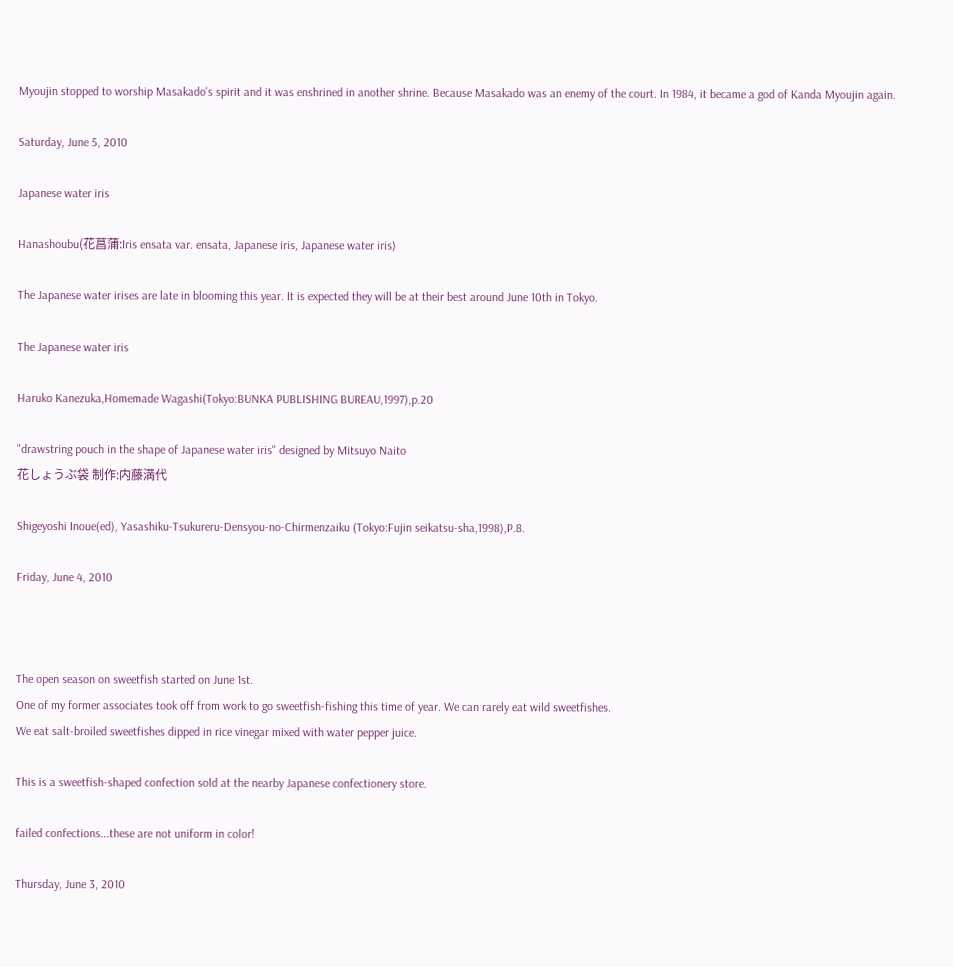Myoujin stopped to worship Masakado's spirit and it was enshrined in another shrine. Because Masakado was an enemy of the court. In 1984, it became a god of Kanda Myoujin again.

Saturday, June 5, 2010

Japanese water iris

Hanashoubu(花菖蒲:Iris ensata var. ensata, Japanese iris, Japanese water iris)

The Japanese water irises are late in blooming this year. It is expected they will be at their best around June 10th in Tokyo.

The Japanese water iris

Haruko Kanezuka,Homemade Wagashi(Tokyo:BUNKA PUBLISHING BUREAU,1997),p.20

"drawstring pouch in the shape of Japanese water iris" designed by Mitsuyo Naito
花しょうぶ袋 制作:内藤満代

Shigeyoshi Inoue(ed), Yasashiku-Tsukureru-Densyou-no-Chirmenzaiku (Tokyo:Fujin seikatsu-sha,1998),P.8.

Friday, June 4, 2010



The open season on sweetfish started on June 1st.
One of my former associates took off from work to go sweetfish-fishing this time of year. We can rarely eat wild sweetfishes.
We eat salt-broiled sweetfishes dipped in rice vinegar mixed with water pepper juice.

This is a sweetfish-shaped confection sold at the nearby Japanese confectionery store.

failed confections...these are not uniform in color!

Thursday, June 3, 2010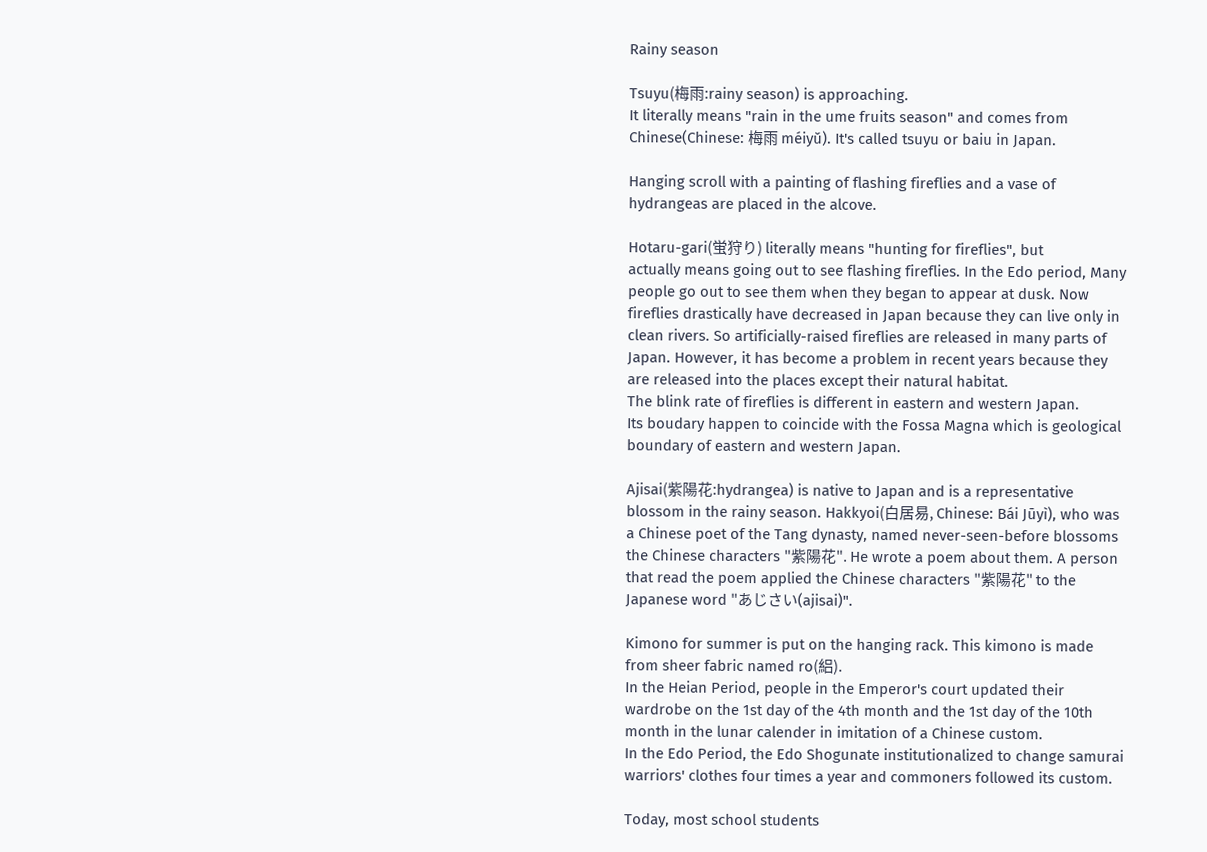Rainy season

Tsuyu(梅雨:rainy season) is approaching.
It literally means "rain in the ume fruits season" and comes from Chinese(Chinese: 梅雨 méiyǔ). It's called tsuyu or baiu in Japan.

Hanging scroll with a painting of flashing fireflies and a vase of hydrangeas are placed in the alcove.

Hotaru-gari(蛍狩り) literally means "hunting for fireflies", but
actually means going out to see flashing fireflies. In the Edo period, Many people go out to see them when they began to appear at dusk. Now fireflies drastically have decreased in Japan because they can live only in clean rivers. So artificially-raised fireflies are released in many parts of Japan. However, it has become a problem in recent years because they are released into the places except their natural habitat.
The blink rate of fireflies is different in eastern and western Japan.
Its boudary happen to coincide with the Fossa Magna which is geological boundary of eastern and western Japan.

Ajisai(紫陽花:hydrangea) is native to Japan and is a representative blossom in the rainy season. Hakkyoi(白居易, Chinese: Bái Jūyì), who was a Chinese poet of the Tang dynasty, named never-seen-before blossoms the Chinese characters "紫陽花". He wrote a poem about them. A person that read the poem applied the Chinese characters "紫陽花" to the Japanese word "あじさい(ajisai)".

Kimono for summer is put on the hanging rack. This kimono is made from sheer fabric named ro(絽).
In the Heian Period, people in the Emperor's court updated their wardrobe on the 1st day of the 4th month and the 1st day of the 10th month in the lunar calender in imitation of a Chinese custom.
In the Edo Period, the Edo Shogunate institutionalized to change samurai warriors' clothes four times a year and commoners followed its custom.

Today, most school students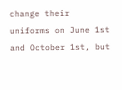change their uniforms on June 1st and October 1st, but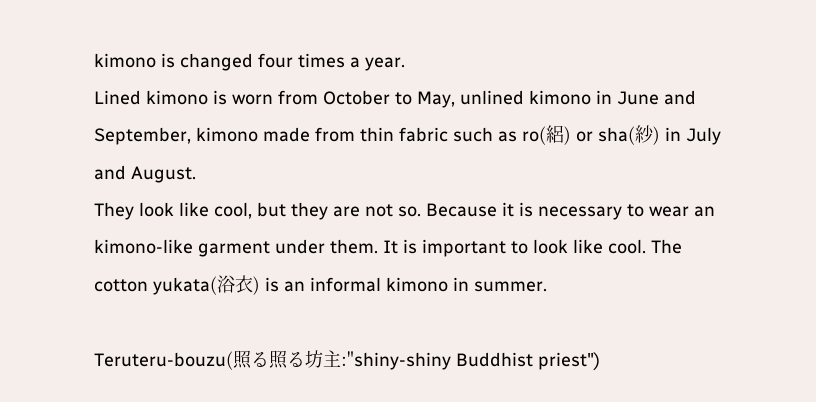kimono is changed four times a year.
Lined kimono is worn from October to May, unlined kimono in June and September, kimono made from thin fabric such as ro(絽) or sha(紗) in July and August.
They look like cool, but they are not so. Because it is necessary to wear an kimono-like garment under them. It is important to look like cool. The cotton yukata(浴衣) is an informal kimono in summer.

Teruteru-bouzu(照る照る坊主:"shiny-shiny Buddhist priest")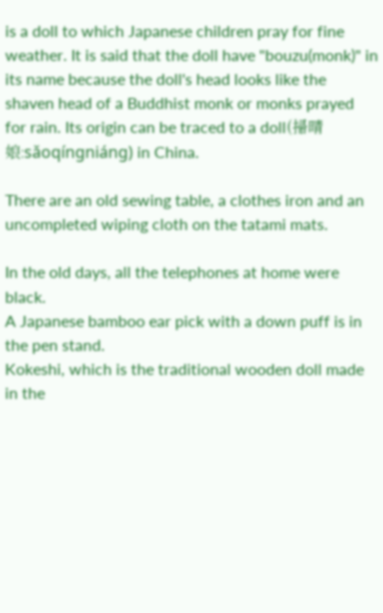is a doll to which Japanese children pray for fine weather. It is said that the doll have "bouzu(monk)" in its name because the doll's head looks like the shaven head of a Buddhist monk or monks prayed for rain. Its origin can be traced to a doll(掃晴娘:sǎoqíngniáng) in China.

There are an old sewing table, a clothes iron and an uncompleted wiping cloth on the tatami mats.

In the old days, all the telephones at home were black.
A Japanese bamboo ear pick with a down puff is in the pen stand.
Kokeshi, which is the traditional wooden doll made in the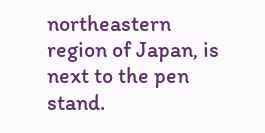northeastern region of Japan, is next to the pen stand.